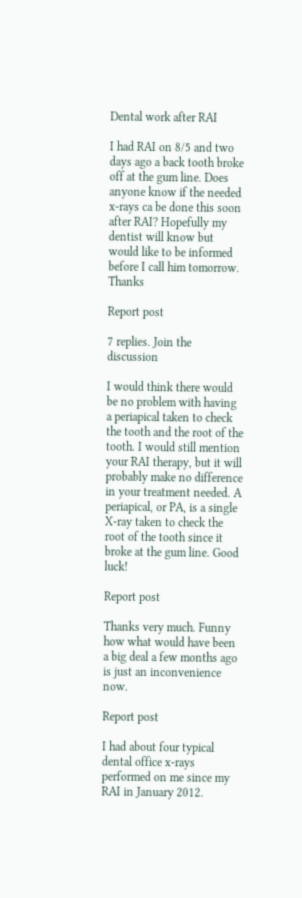Dental work after RAI

I had RAI on 8/5 and two days ago a back tooth broke off at the gum line. Does anyone know if the needed x-rays ca be done this soon after RAI? Hopefully my dentist will know but would like to be informed before I call him tomorrow. Thanks

Report post

7 replies. Join the discussion

I would think there would be no problem with having a periapical taken to check the tooth and the root of the tooth. I would still mention your RAI therapy, but it will probably make no difference in your treatment needed. A periapical, or PA, is a single X-ray taken to check the root of the tooth since it broke at the gum line. Good luck!

Report post

Thanks very much. Funny how what would have been a big deal a few months ago is just an inconvenience now.

Report post

I had about four typical dental office x-rays performed on me since my RAI in January 2012.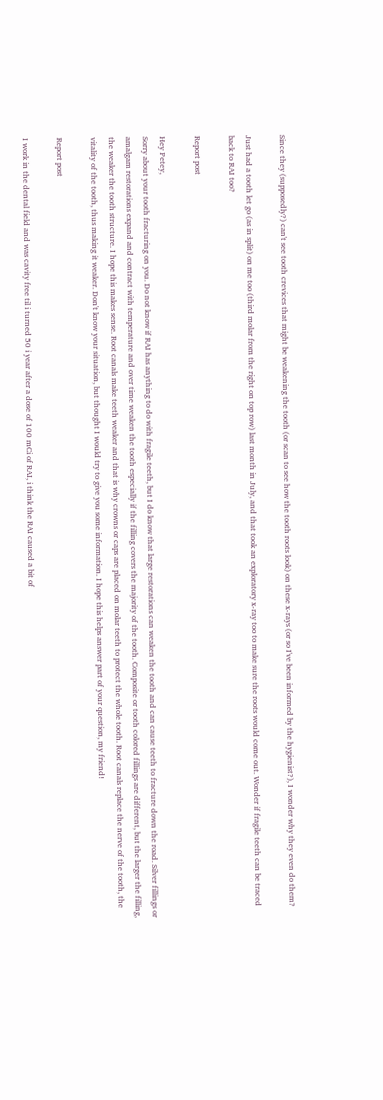Since they (supposedly?) can't see tooth crevices that might be weakening the tooth (or scan to see how the tooth roots look) on these x-rays (or so I've been informed by the hygienist?), I wonder why they even do them?

Just had a tooth let go (as in split) on me too (third molar from the right on top row) last month in July, and that took an exploratory x-ray too to make sure the roots would come out. Wonder if fragile teeth can be traced back to RAI too?

Report post

Hey Petey,
Sorry about your tooth fracturing on you. Do not know if RAI has anything to do with fragile teeth, but I do know that large restorations can weaken the tooth and can cause teeth to fracture down the road. Silver fillings or amalgam restorations expand and contract with temperature and over time weaken the tooth especially if the filling covers the majority of the tooth. Composite or tooth colored fillings are different, but the larger the filling, the weaker the tooth structure. I hope this makes sense. Root canals make teeth weaker and that is why crowns or caps are placed on molar teeth to protect the whole tooth. Root canals replace the nerve of the tooth, the vitality of the tooth, thus making it weaker. Don't know your situation, but thought I would try to give you some information. I hope this helps answer part of your question, my friend!

Report post

I work in the dental field and was cavity free til i turned 50 i year after a dose of 100 mCi of RAI, i think the RAI caused a bit of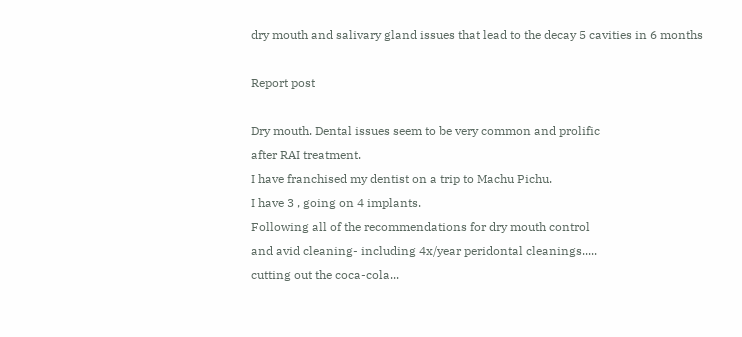dry mouth and salivary gland issues that lead to the decay 5 cavities in 6 months

Report post

Dry mouth. Dental issues seem to be very common and prolific
after RAI treatment.
I have franchised my dentist on a trip to Machu Pichu.
I have 3 , going on 4 implants.
Following all of the recommendations for dry mouth control
and avid cleaning- including 4x/year peridontal cleanings.....
cutting out the coca-cola...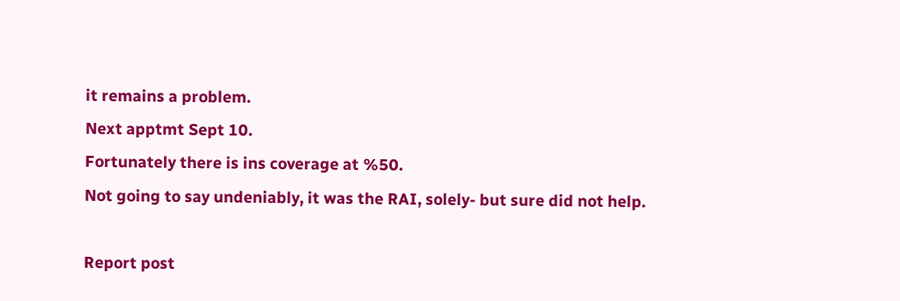it remains a problem.
Next apptmt Sept 10.
Fortunately there is ins coverage at %50.
Not going to say undeniably, it was the RAI, solely- but sure did not help.

Report post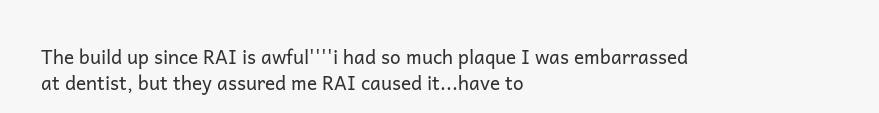The build up since RAI is awful''''i had so much plaque I was embarrassed at dentist, but they assured me RAI caused it...have to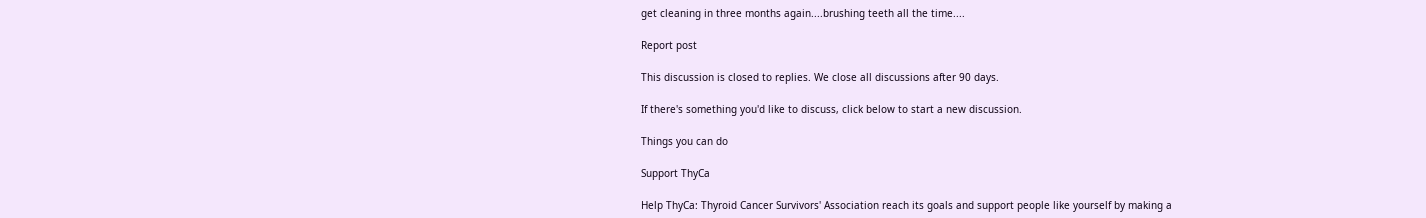get cleaning in three months again....brushing teeth all the time....

Report post

This discussion is closed to replies. We close all discussions after 90 days.

If there's something you'd like to discuss, click below to start a new discussion.

Things you can do

Support ThyCa

Help ThyCa: Thyroid Cancer Survivors' Association reach its goals and support people like yourself by making a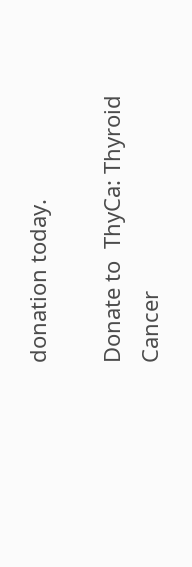donation today.

Donate to  ThyCa: Thyroid Cancer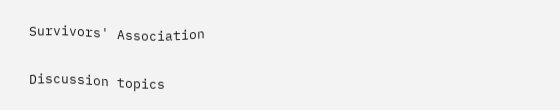Survivors' Association

Discussion topics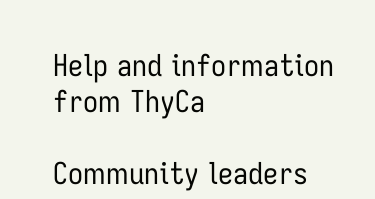Help and information from ThyCa

Community leaders